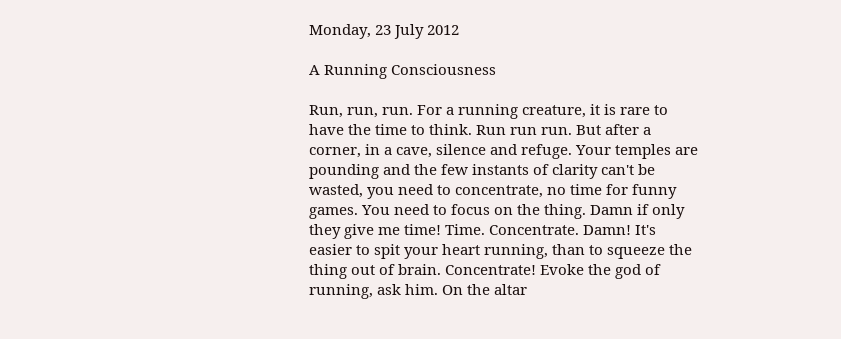Monday, 23 July 2012

A Running Consciousness

Run, run, run. For a running creature, it is rare to have the time to think. Run run run. But after a corner, in a cave, silence and refuge. Your temples are pounding and the few instants of clarity can't be wasted, you need to concentrate, no time for funny games. You need to focus on the thing. Damn if only they give me time! Time. Concentrate. Damn! It's easier to spit your heart running, than to squeeze the thing out of brain. Concentrate! Evoke the god of running, ask him. On the altar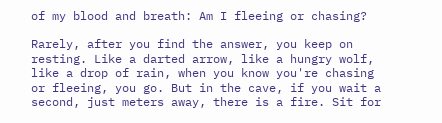of my blood and breath: Am I fleeing or chasing?

Rarely, after you find the answer, you keep on resting. Like a darted arrow, like a hungry wolf, like a drop of rain, when you know you're chasing or fleeing, you go. But in the cave, if you wait a second, just meters away, there is a fire. Sit for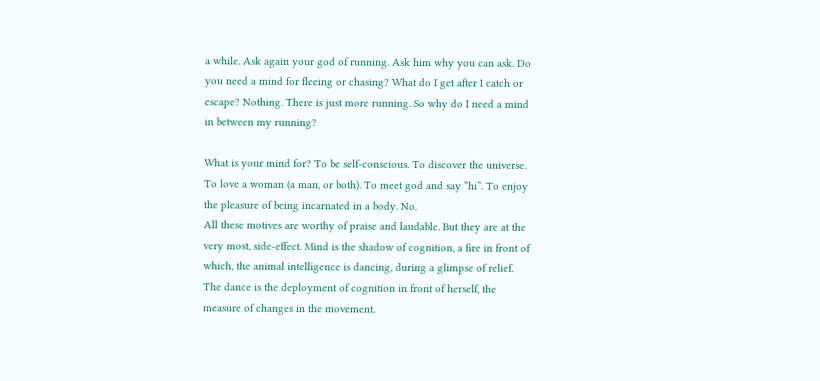a while. Ask again your god of running. Ask him why you can ask. Do you need a mind for fleeing or chasing? What do I get after I catch or escape? Nothing. There is just more running. So why do I need a mind in between my running?

What is your mind for? To be self-conscious. To discover the universe. To love a woman (a man, or both). To meet god and say “hi”. To enjoy the pleasure of being incarnated in a body. No.
All these motives are worthy of praise and laudable. But they are at the very most, side-effect. Mind is the shadow of cognition, a fire in front of which, the animal intelligence is dancing, during a glimpse of relief. The dance is the deployment of cognition in front of herself, the measure of changes in the movement.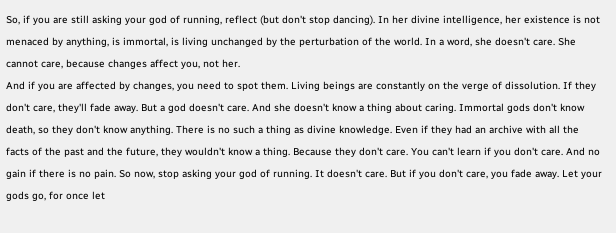So, if you are still asking your god of running, reflect (but don't stop dancing). In her divine intelligence, her existence is not menaced by anything, is immortal, is living unchanged by the perturbation of the world. In a word, she doesn't care. She cannot care, because changes affect you, not her.
And if you are affected by changes, you need to spot them. Living beings are constantly on the verge of dissolution. If they don't care, they'll fade away. But a god doesn't care. And she doesn't know a thing about caring. Immortal gods don't know death, so they don't know anything. There is no such a thing as divine knowledge. Even if they had an archive with all the facts of the past and the future, they wouldn't know a thing. Because they don't care. You can't learn if you don't care. And no gain if there is no pain. So now, stop asking your god of running. It doesn't care. But if you don't care, you fade away. Let your gods go, for once let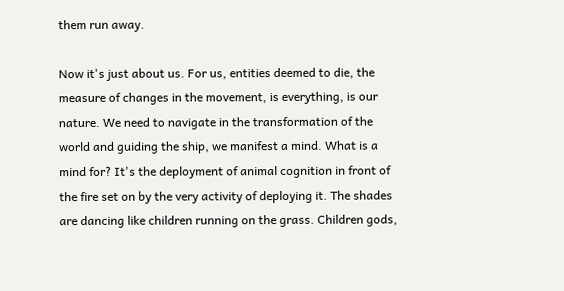them run away.

Now it's just about us. For us, entities deemed to die, the measure of changes in the movement, is everything, is our nature. We need to navigate in the transformation of the world and guiding the ship, we manifest a mind. What is a mind for? It's the deployment of animal cognition in front of the fire set on by the very activity of deploying it. The shades are dancing like children running on the grass. Children gods,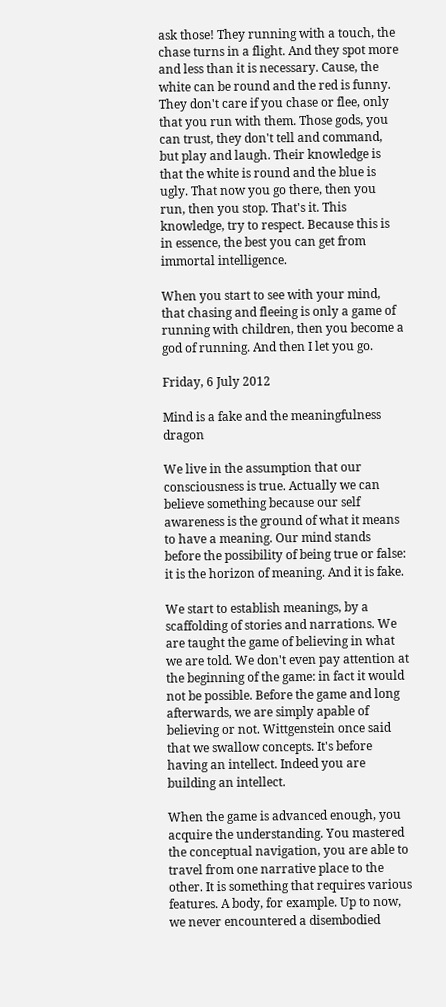ask those! They running with a touch, the chase turns in a flight. And they spot more and less than it is necessary. Cause, the white can be round and the red is funny. They don't care if you chase or flee, only that you run with them. Those gods, you can trust, they don't tell and command, but play and laugh. Their knowledge is that the white is round and the blue is ugly. That now you go there, then you run, then you stop. That's it. This knowledge, try to respect. Because this is in essence, the best you can get from immortal intelligence.

When you start to see with your mind, that chasing and fleeing is only a game of running with children, then you become a god of running. And then I let you go.

Friday, 6 July 2012

Mind is a fake and the meaningfulness dragon

We live in the assumption that our consciousness is true. Actually we can believe something because our self awareness is the ground of what it means to have a meaning. Our mind stands before the possibility of being true or false: it is the horizon of meaning. And it is fake.

We start to establish meanings, by a scaffolding of stories and narrations. We are taught the game of believing in what we are told. We don't even pay attention at the beginning of the game: in fact it would not be possible. Before the game and long afterwards, we are simply apable of believing or not. Wittgenstein once said that we swallow concepts. It's before having an intellect. Indeed you are building an intellect.

When the game is advanced enough, you acquire the understanding. You mastered the conceptual navigation, you are able to travel from one narrative place to the other. It is something that requires various features. A body, for example. Up to now, we never encountered a disembodied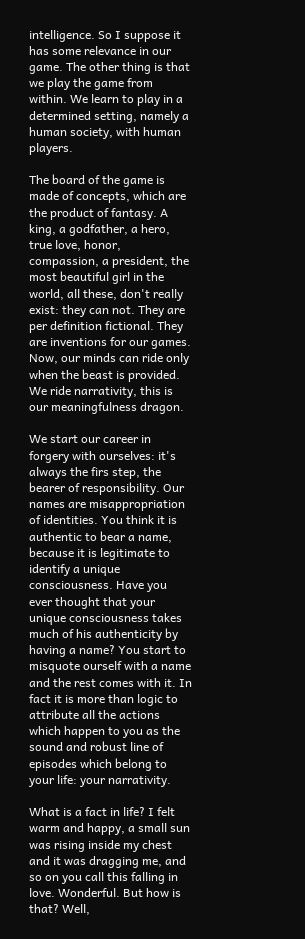intelligence. So I suppose it has some relevance in our game. The other thing is that we play the game from within. We learn to play in a determined setting, namely a human society, with human players.

The board of the game is made of concepts, which are the product of fantasy. A king, a godfather, a hero, true love, honor, compassion, a president, the most beautiful girl in the world, all these, don't really exist: they can not. They are per definition fictional. They are inventions for our games. Now, our minds can ride only when the beast is provided. We ride narrativity, this is our meaningfulness dragon.

We start our career in forgery with ourselves: it's always the firs step, the bearer of responsibility. Our names are misappropriation of identities. You think it is authentic to bear a name, because it is legitimate to identify a unique consciousness. Have you ever thought that your unique consciousness takes much of his authenticity by having a name? You start to misquote ourself with a name and the rest comes with it. In fact it is more than logic to attribute all the actions which happen to you as the sound and robust line of episodes which belong to your life: your narrativity.

What is a fact in life? I felt warm and happy, a small sun was rising inside my chest and it was dragging me, and so on you call this falling in love. Wonderful. But how is that? Well,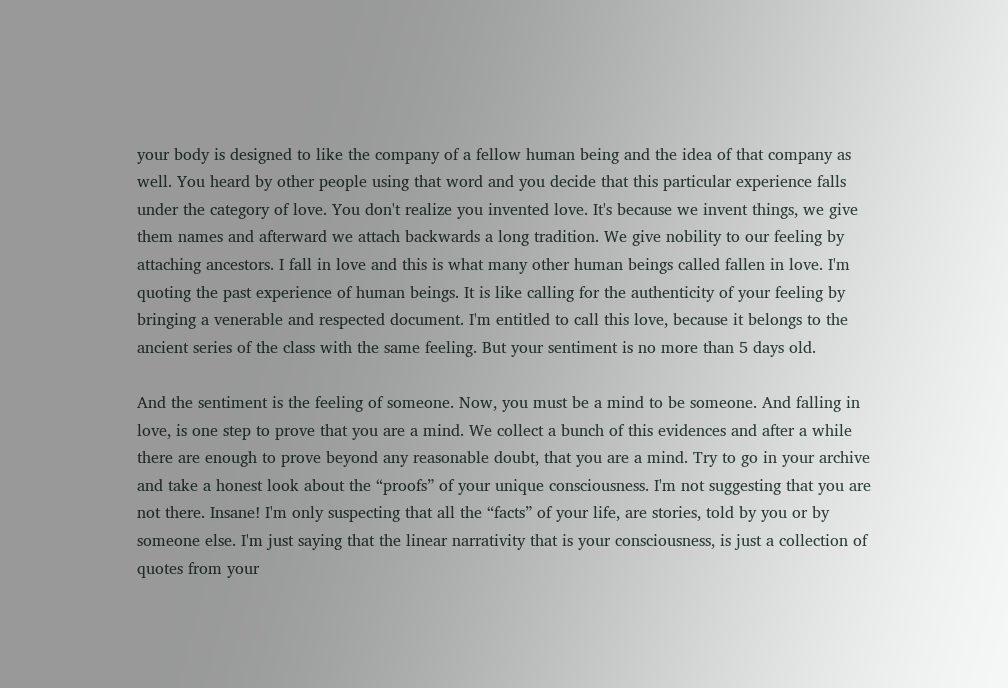your body is designed to like the company of a fellow human being and the idea of that company as well. You heard by other people using that word and you decide that this particular experience falls under the category of love. You don't realize you invented love. It's because we invent things, we give them names and afterward we attach backwards a long tradition. We give nobility to our feeling by attaching ancestors. I fall in love and this is what many other human beings called fallen in love. I'm quoting the past experience of human beings. It is like calling for the authenticity of your feeling by bringing a venerable and respected document. I'm entitled to call this love, because it belongs to the ancient series of the class with the same feeling. But your sentiment is no more than 5 days old.

And the sentiment is the feeling of someone. Now, you must be a mind to be someone. And falling in love, is one step to prove that you are a mind. We collect a bunch of this evidences and after a while there are enough to prove beyond any reasonable doubt, that you are a mind. Try to go in your archive and take a honest look about the “proofs” of your unique consciousness. I'm not suggesting that you are not there. Insane! I'm only suspecting that all the “facts” of your life, are stories, told by you or by someone else. I'm just saying that the linear narrativity that is your consciousness, is just a collection of quotes from your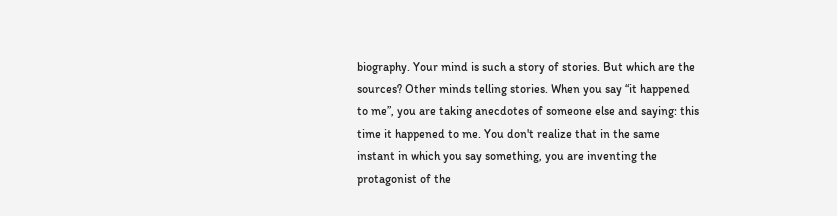biography. Your mind is such a story of stories. But which are the sources? Other minds telling stories. When you say “it happened to me”, you are taking anecdotes of someone else and saying: this time it happened to me. You don't realize that in the same instant in which you say something, you are inventing the protagonist of the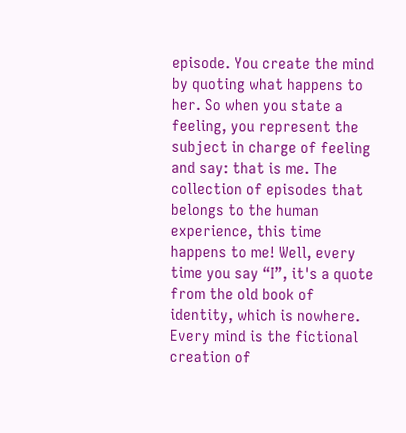episode. You create the mind by quoting what happens to her. So when you state a feeling, you represent the subject in charge of feeling and say: that is me. The collection of episodes that belongs to the human experience, this time happens to me! Well, every time you say “I”, it's a quote from the old book of identity, which is nowhere. Every mind is the fictional creation of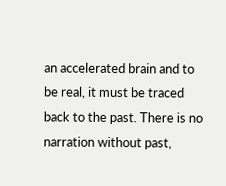an accelerated brain and to be real, it must be traced back to the past. There is no narration without past,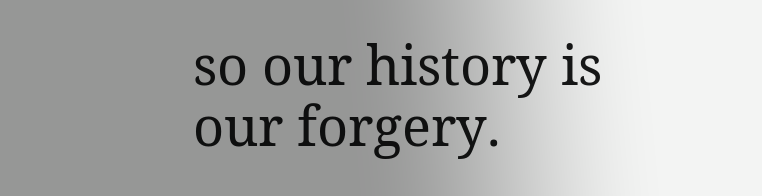so our history is our forgery.